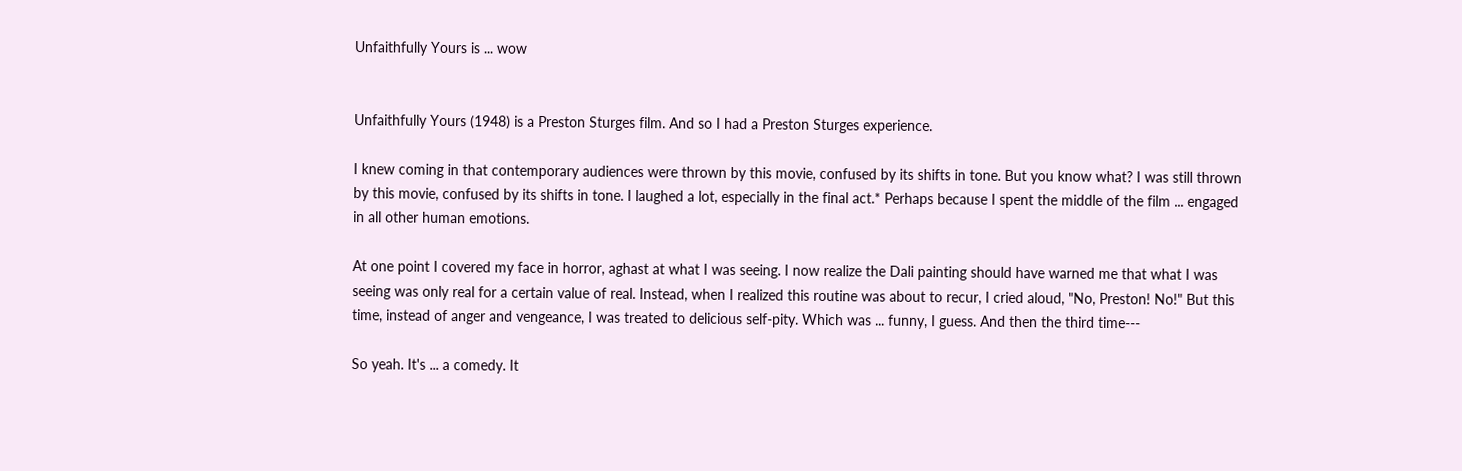Unfaithfully Yours is ... wow


Unfaithfully Yours (1948) is a Preston Sturges film. And so I had a Preston Sturges experience.

I knew coming in that contemporary audiences were thrown by this movie, confused by its shifts in tone. But you know what? I was still thrown by this movie, confused by its shifts in tone. I laughed a lot, especially in the final act.* Perhaps because I spent the middle of the film ... engaged in all other human emotions.

At one point I covered my face in horror, aghast at what I was seeing. I now realize the Dali painting should have warned me that what I was seeing was only real for a certain value of real. Instead, when I realized this routine was about to recur, I cried aloud, "No, Preston! No!" But this time, instead of anger and vengeance, I was treated to delicious self-pity. Which was ... funny, I guess. And then the third time---

So yeah. It's ... a comedy. It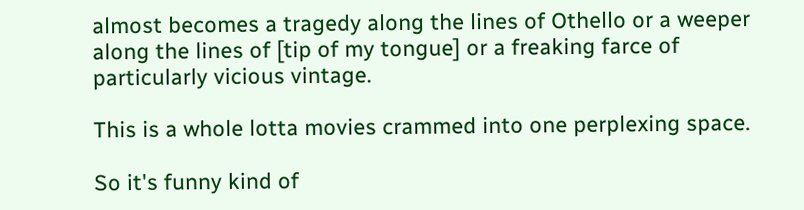almost becomes a tragedy along the lines of Othello or a weeper along the lines of [tip of my tongue] or a freaking farce of particularly vicious vintage.

This is a whole lotta movies crammed into one perplexing space.

So it's funny kind of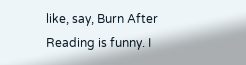like, say, Burn After Reading is funny. I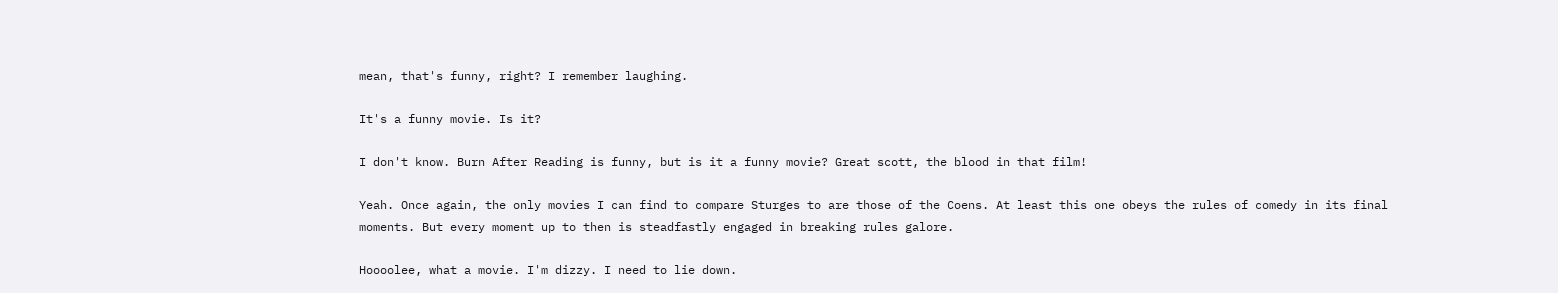mean, that's funny, right? I remember laughing.

It's a funny movie. Is it?

I don't know. Burn After Reading is funny, but is it a funny movie? Great scott, the blood in that film!

Yeah. Once again, the only movies I can find to compare Sturges to are those of the Coens. At least this one obeys the rules of comedy in its final moments. But every moment up to then is steadfastly engaged in breaking rules galore.

Hoooolee, what a movie. I'm dizzy. I need to lie down.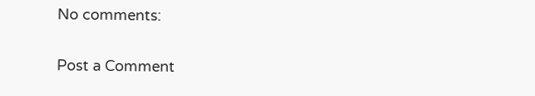No comments:

Post a Comment